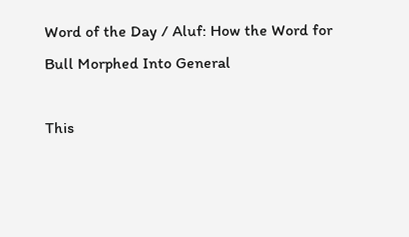Word of the Day / Aluf: How the Word for Bull Morphed Into General

This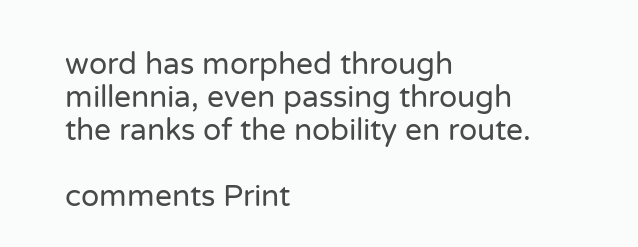word has morphed through millennia, even passing through the ranks of the nobility en route.

comments Print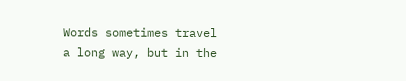Words sometimes travel a long way, but in the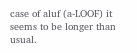case of aluf (a-LOOF) it seems to be longer than usual.